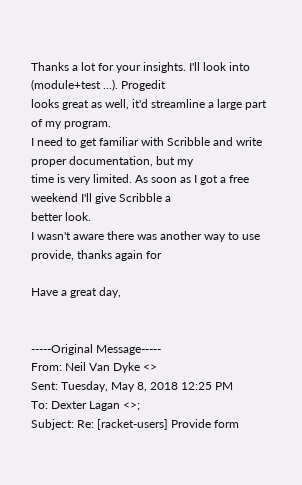Thanks a lot for your insights. I'll look into (module+test ...). Progedit
looks great as well, it'd streamline a large part of my program.
I need to get familiar with Scribble and write proper documentation, but my
time is very limited. As soon as I got a free weekend I'll give Scribble a
better look.
I wasn't aware there was another way to use provide, thanks again for

Have a great day,


-----Original Message-----
From: Neil Van Dyke <>
Sent: Tuesday, May 8, 2018 12:25 PM
To: Dexter Lagan <>;
Subject: Re: [racket-users] Provide form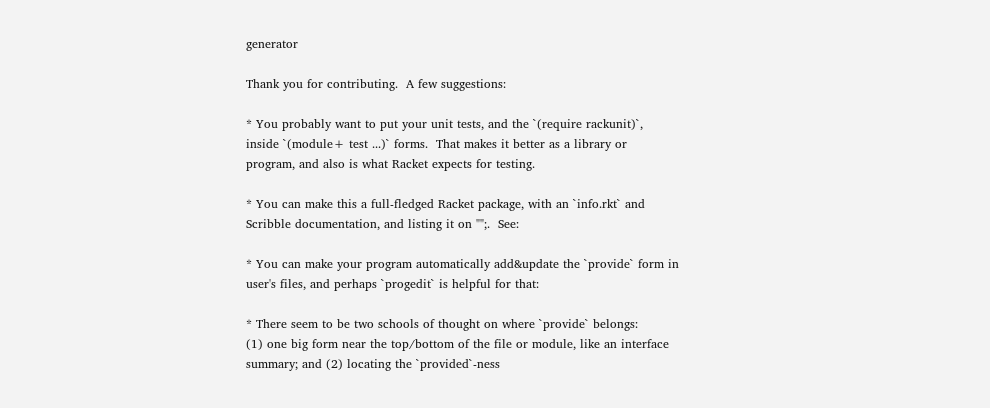generator

Thank you for contributing.  A few suggestions:

* You probably want to put your unit tests, and the `(require rackunit)`,
inside `(module+ test ...)` forms.  That makes it better as a library or
program, and also is what Racket expects for testing.

* You can make this a full-fledged Racket package, with an `info.rkt` and
Scribble documentation, and listing it on "";.  See:

* You can make your program automatically add&update the `provide` form in
user's files, and perhaps `progedit` is helpful for that:

* There seem to be two schools of thought on where `provide` belongs:
(1) one big form near the top/bottom of the file or module, like an interface
summary; and (2) locating the `provided`-ness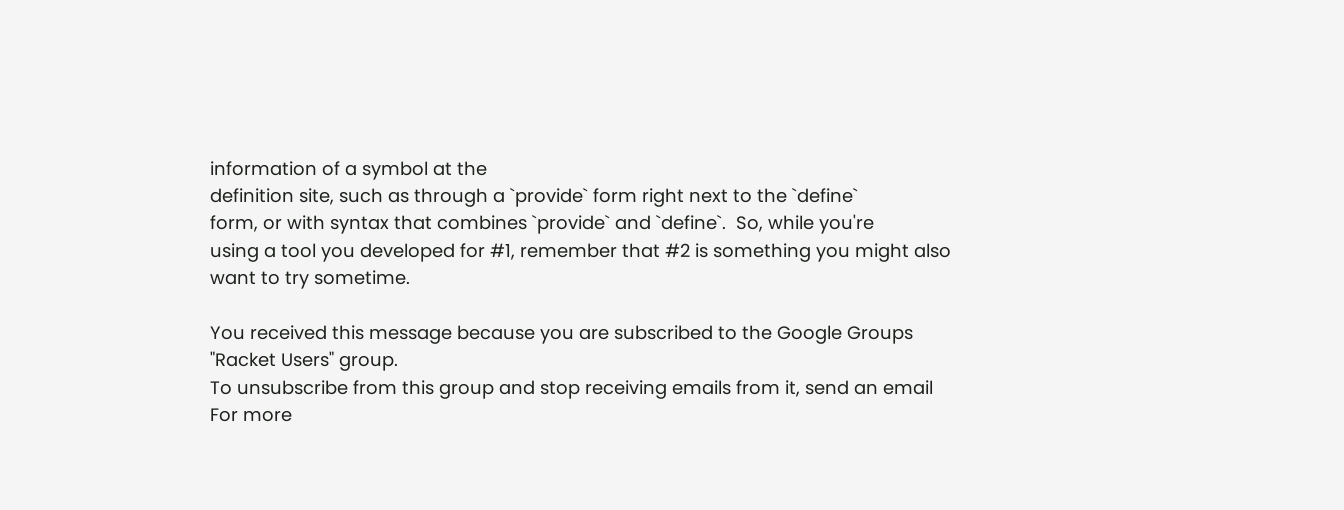information of a symbol at the
definition site, such as through a `provide` form right next to the `define`
form, or with syntax that combines `provide` and `define`.  So, while you're
using a tool you developed for #1, remember that #2 is something you might also
want to try sometime.

You received this message because you are subscribed to the Google Groups
"Racket Users" group.
To unsubscribe from this group and stop receiving emails from it, send an email
For more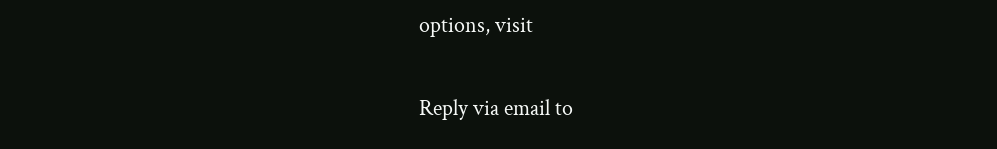options, visit

Reply via email to